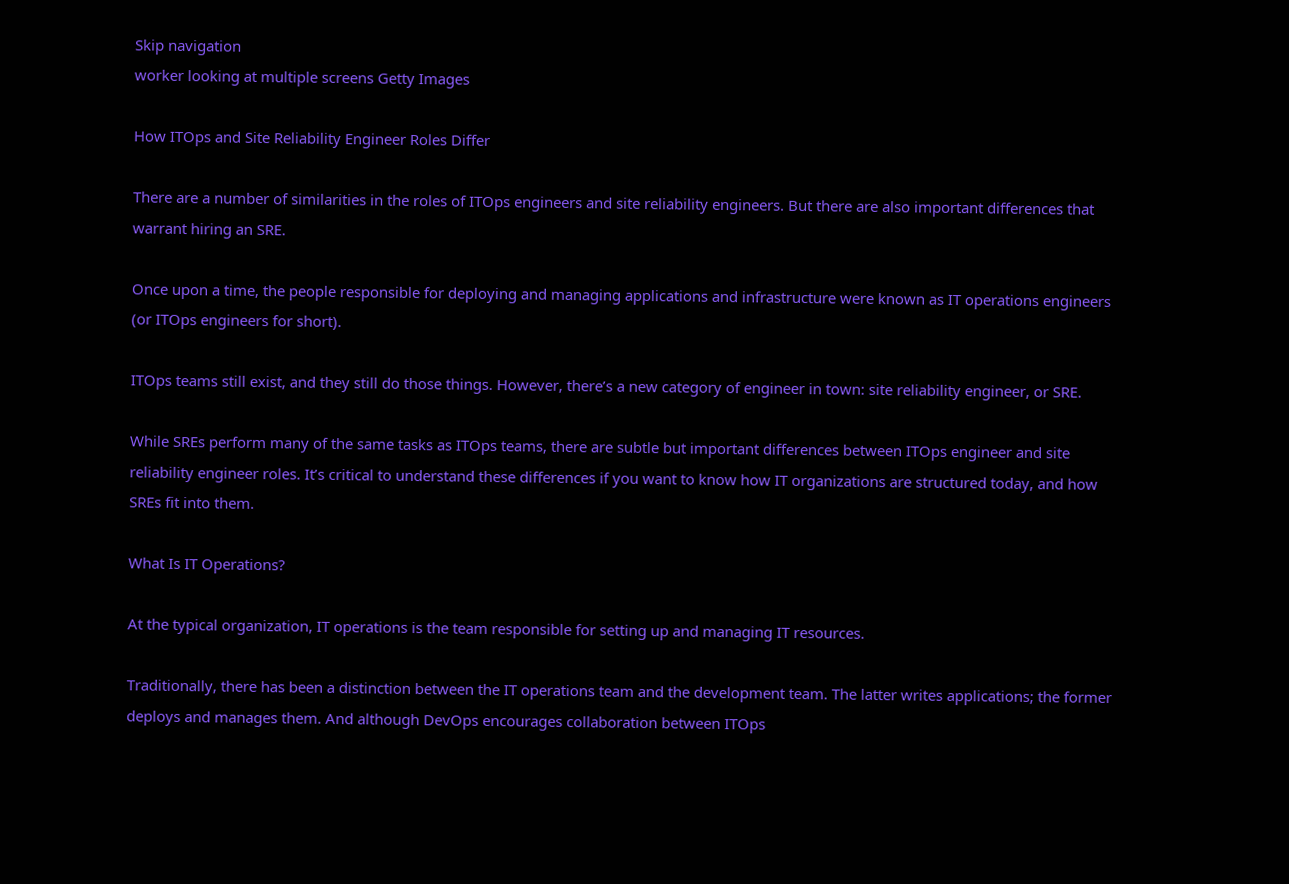Skip navigation
worker looking at multiple screens Getty Images

How ITOps and Site Reliability Engineer Roles Differ

There are a number of similarities in the roles of ITOps engineers and site reliability engineers. But there are also important differences that warrant hiring an SRE.

Once upon a time, the people responsible for deploying and managing applications and infrastructure were known as IT operations engineers (or ITOps engineers for short).

ITOps teams still exist, and they still do those things. However, there’s a new category of engineer in town: site reliability engineer, or SRE.

While SREs perform many of the same tasks as ITOps teams, there are subtle but important differences between ITOps engineer and site reliability engineer roles. It’s critical to understand these differences if you want to know how IT organizations are structured today, and how SREs fit into them.

What Is IT Operations?

At the typical organization, IT operations is the team responsible for setting up and managing IT resources.

Traditionally, there has been a distinction between the IT operations team and the development team. The latter writes applications; the former deploys and manages them. And although DevOps encourages collaboration between ITOps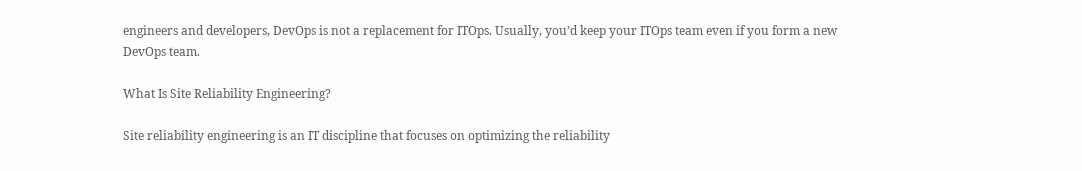engineers and developers, DevOps is not a replacement for ITOps. Usually, you’d keep your ITOps team even if you form a new DevOps team.

What Is Site Reliability Engineering?

Site reliability engineering is an IT discipline that focuses on optimizing the reliability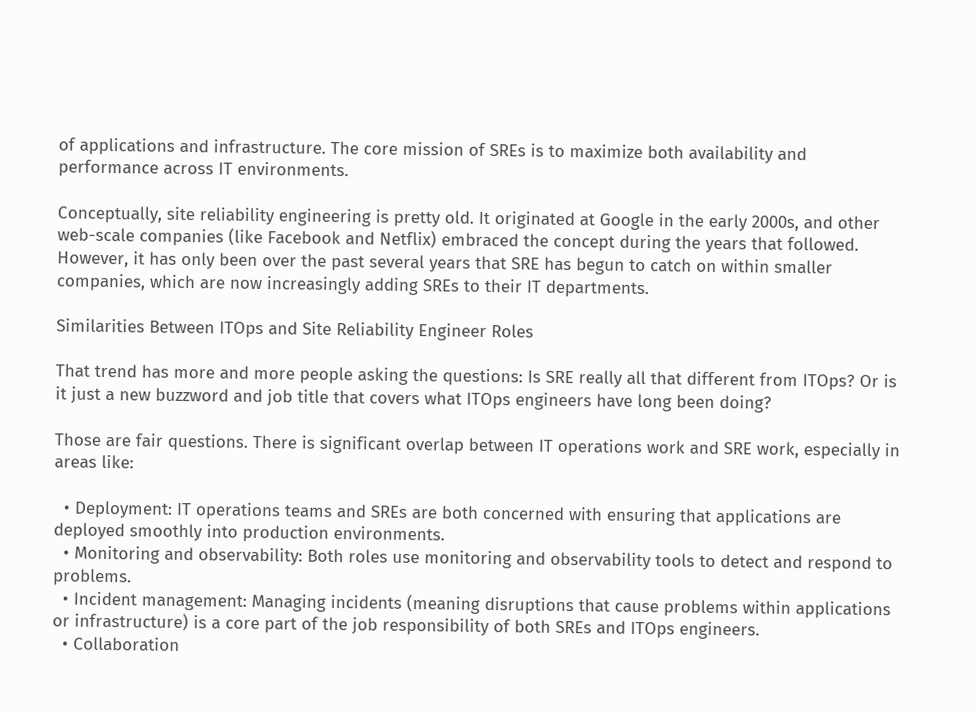of applications and infrastructure. The core mission of SREs is to maximize both availability and performance across IT environments.

Conceptually, site reliability engineering is pretty old. It originated at Google in the early 2000s, and other web-scale companies (like Facebook and Netflix) embraced the concept during the years that followed. However, it has only been over the past several years that SRE has begun to catch on within smaller companies, which are now increasingly adding SREs to their IT departments.

Similarities Between ITOps and Site Reliability Engineer Roles

That trend has more and more people asking the questions: Is SRE really all that different from ITOps? Or is it just a new buzzword and job title that covers what ITOps engineers have long been doing?

Those are fair questions. There is significant overlap between IT operations work and SRE work, especially in areas like:

  • Deployment: IT operations teams and SREs are both concerned with ensuring that applications are deployed smoothly into production environments.
  • Monitoring and observability: Both roles use monitoring and observability tools to detect and respond to problems.
  • Incident management: Managing incidents (meaning disruptions that cause problems within applications or infrastructure) is a core part of the job responsibility of both SREs and ITOps engineers.
  • Collaboration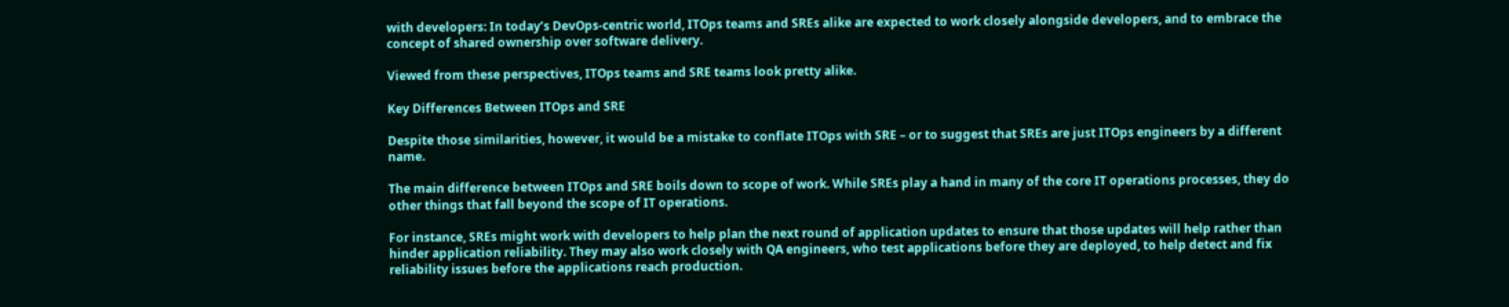with developers: In today’s DevOps-centric world, ITOps teams and SREs alike are expected to work closely alongside developers, and to embrace the concept of shared ownership over software delivery.

Viewed from these perspectives, ITOps teams and SRE teams look pretty alike.

Key Differences Between ITOps and SRE

Despite those similarities, however, it would be a mistake to conflate ITOps with SRE – or to suggest that SREs are just ITOps engineers by a different name.

The main difference between ITOps and SRE boils down to scope of work. While SREs play a hand in many of the core IT operations processes, they do other things that fall beyond the scope of IT operations.

For instance, SREs might work with developers to help plan the next round of application updates to ensure that those updates will help rather than hinder application reliability. They may also work closely with QA engineers, who test applications before they are deployed, to help detect and fix reliability issues before the applications reach production.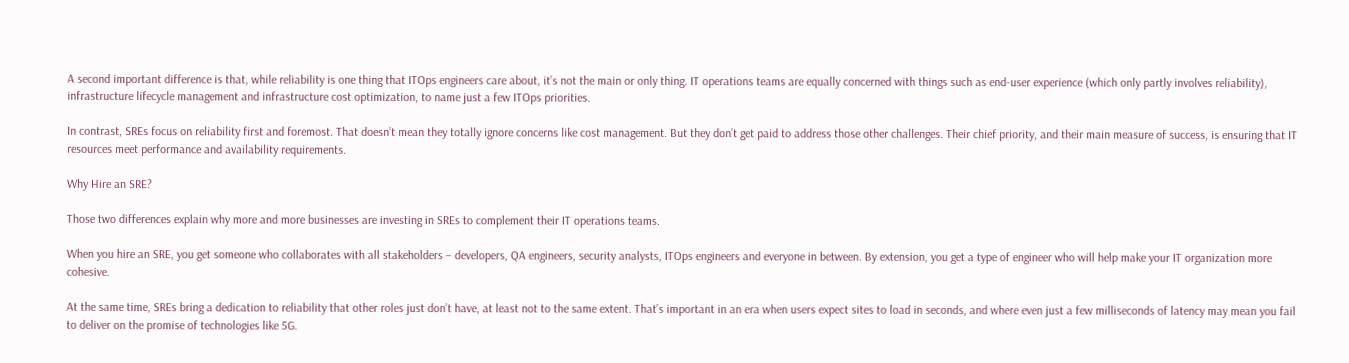A second important difference is that, while reliability is one thing that ITOps engineers care about, it’s not the main or only thing. IT operations teams are equally concerned with things such as end-user experience (which only partly involves reliability), infrastructure lifecycle management and infrastructure cost optimization, to name just a few ITOps priorities.

In contrast, SREs focus on reliability first and foremost. That doesn’t mean they totally ignore concerns like cost management. But they don’t get paid to address those other challenges. Their chief priority, and their main measure of success, is ensuring that IT resources meet performance and availability requirements.

Why Hire an SRE?

Those two differences explain why more and more businesses are investing in SREs to complement their IT operations teams.

When you hire an SRE, you get someone who collaborates with all stakeholders – developers, QA engineers, security analysts, ITOps engineers and everyone in between. By extension, you get a type of engineer who will help make your IT organization more cohesive.

At the same time, SREs bring a dedication to reliability that other roles just don’t have, at least not to the same extent. That’s important in an era when users expect sites to load in seconds, and where even just a few milliseconds of latency may mean you fail to deliver on the promise of technologies like 5G.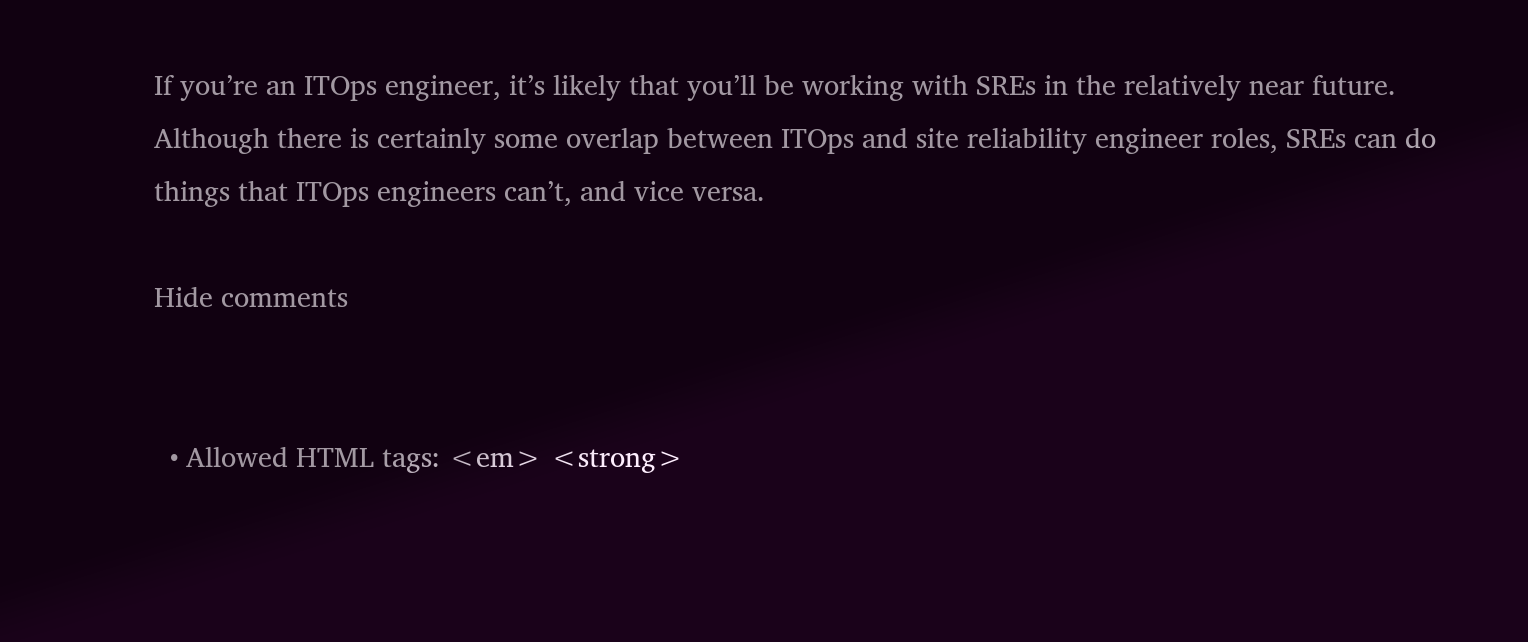If you’re an ITOps engineer, it’s likely that you’ll be working with SREs in the relatively near future. Although there is certainly some overlap between ITOps and site reliability engineer roles, SREs can do things that ITOps engineers can’t, and vice versa.

Hide comments


  • Allowed HTML tags: <em> <strong>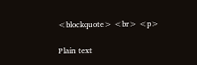<blockquote> <br> <p>

Plain text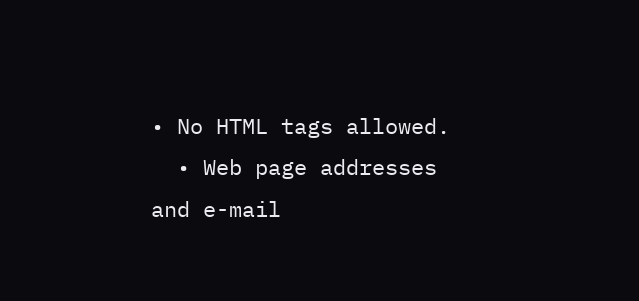• No HTML tags allowed.
  • Web page addresses and e-mail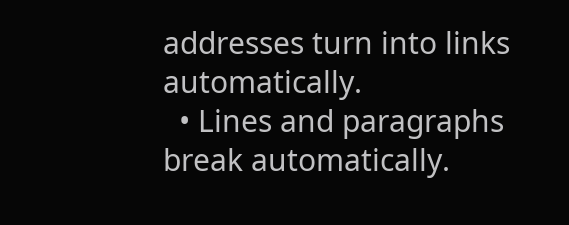addresses turn into links automatically.
  • Lines and paragraphs break automatically.